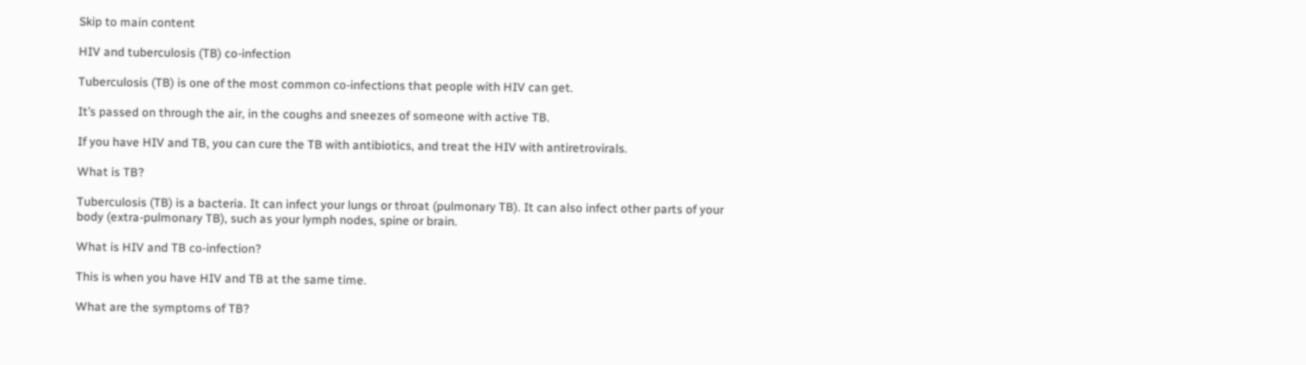Skip to main content

HIV and tuberculosis (TB) co-infection

Tuberculosis (TB) is one of the most common co-infections that people with HIV can get.

It’s passed on through the air, in the coughs and sneezes of someone with active TB.

If you have HIV and TB, you can cure the TB with antibiotics, and treat the HIV with antiretrovirals.

What is TB?

Tuberculosis (TB) is a bacteria. It can infect your lungs or throat (pulmonary TB). It can also infect other parts of your body (extra-pulmonary TB), such as your lymph nodes, spine or brain.

What is HIV and TB co-infection?

This is when you have HIV and TB at the same time.

What are the symptoms of TB?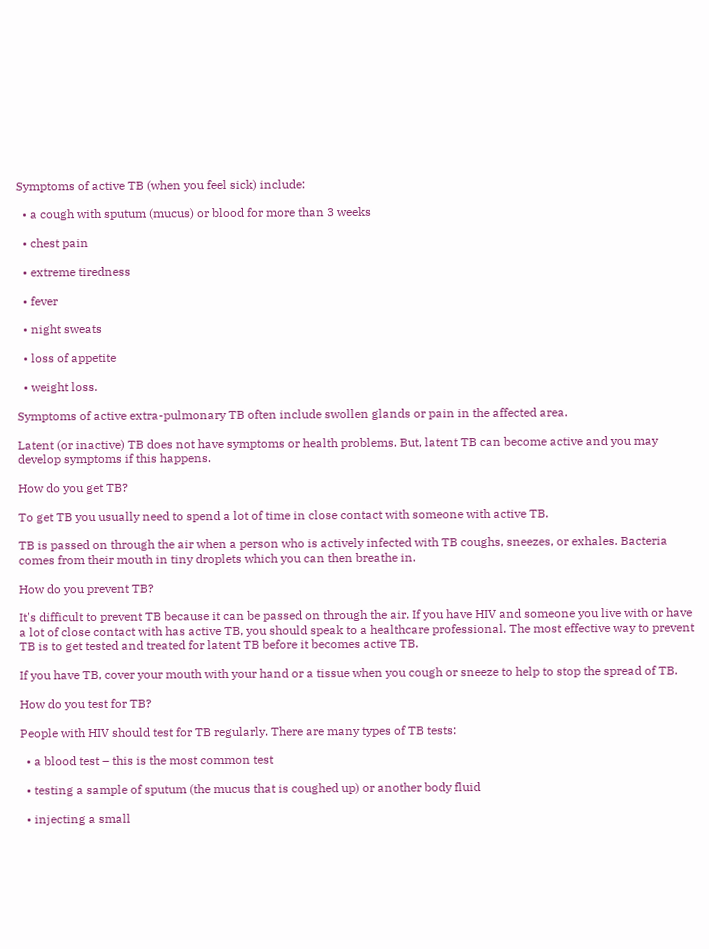Symptoms of active TB (when you feel sick) include:

  • a cough with sputum (mucus) or blood for more than 3 weeks

  • chest pain

  • extreme tiredness

  • fever

  • night sweats

  • loss of appetite

  • weight loss.

Symptoms of active extra-pulmonary TB often include swollen glands or pain in the affected area.

Latent (or inactive) TB does not have symptoms or health problems. But, latent TB can become active and you may develop symptoms if this happens.

How do you get TB?

To get TB you usually need to spend a lot of time in close contact with someone with active TB.

TB is passed on through the air when a person who is actively infected with TB coughs, sneezes, or exhales. Bacteria comes from their mouth in tiny droplets which you can then breathe in.

How do you prevent TB?

It's difficult to prevent TB because it can be passed on through the air. If you have HIV and someone you live with or have a lot of close contact with has active TB, you should speak to a healthcare professional. The most effective way to prevent TB is to get tested and treated for latent TB before it becomes active TB.

If you have TB, cover your mouth with your hand or a tissue when you cough or sneeze to help to stop the spread of TB.

How do you test for TB?

People with HIV should test for TB regularly. There are many types of TB tests:

  • a blood test – this is the most common test

  • testing a sample of sputum (the mucus that is coughed up) or another body fluid

  • injecting a small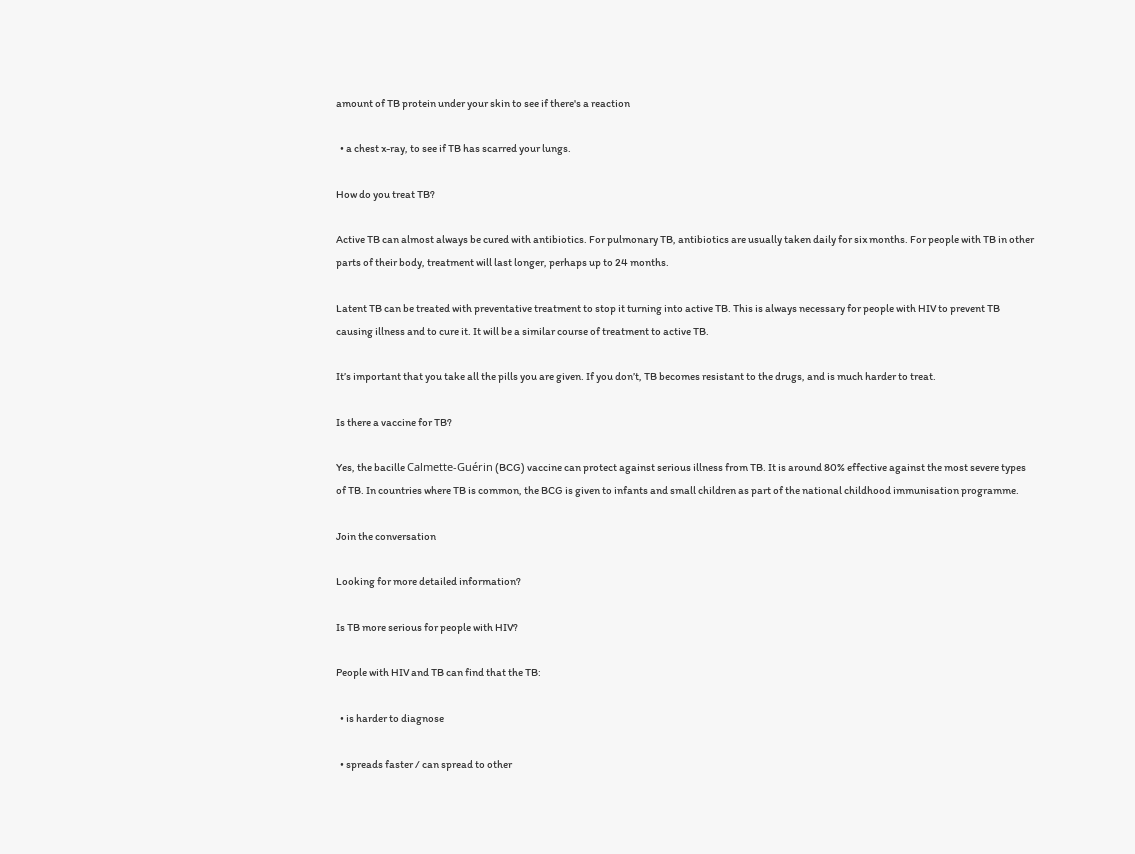amount of TB protein under your skin to see if there's a reaction

  • a chest x-ray, to see if TB has scarred your lungs.

How do you treat TB?

Active TB can almost always be cured with antibiotics. For pulmonary TB, antibiotics are usually taken daily for six months. For people with TB in other parts of their body, treatment will last longer, perhaps up to 24 months.

Latent TB can be treated with preventative treatment to stop it turning into active TB. This is always necessary for people with HIV to prevent TB causing illness and to cure it. It will be a similar course of treatment to active TB.

It’s important that you take all the pills you are given. If you don’t, TB becomes resistant to the drugs, and is much harder to treat.

Is there a vaccine for TB?

Yes, the bacille Calmette-Guérin (BCG) vaccine can protect against serious illness from TB. It is around 80% effective against the most severe types of TB. In countries where TB is common, the BCG is given to infants and small children as part of the national childhood immunisation programme.

Join the conversation

Looking for more detailed information?

Is TB more serious for people with HIV?

People with HIV and TB can find that the TB:

  • is harder to diagnose

  • spreads faster / can spread to other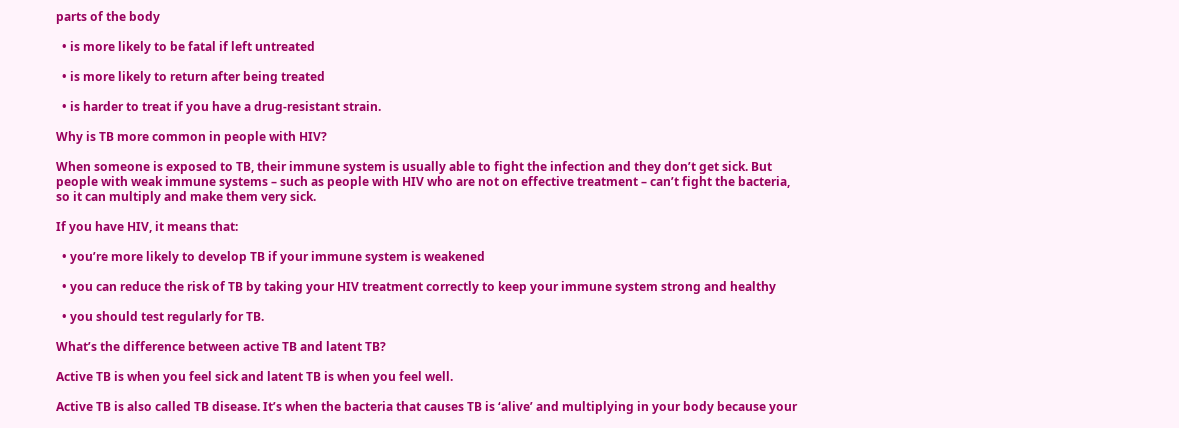parts of the body

  • is more likely to be fatal if left untreated

  • is more likely to return after being treated

  • is harder to treat if you have a drug-resistant strain.

Why is TB more common in people with HIV?

When someone is exposed to TB, their immune system is usually able to fight the infection and they don’t get sick. But people with weak immune systems – such as people with HIV who are not on effective treatment – can’t fight the bacteria, so it can multiply and make them very sick.

If you have HIV, it means that:

  • you’re more likely to develop TB if your immune system is weakened

  • you can reduce the risk of TB by taking your HIV treatment correctly to keep your immune system strong and healthy

  • you should test regularly for TB.

What’s the difference between active TB and latent TB?

Active TB is when you feel sick and latent TB is when you feel well.

Active TB is also called TB disease. It’s when the bacteria that causes TB is ‘alive’ and multiplying in your body because your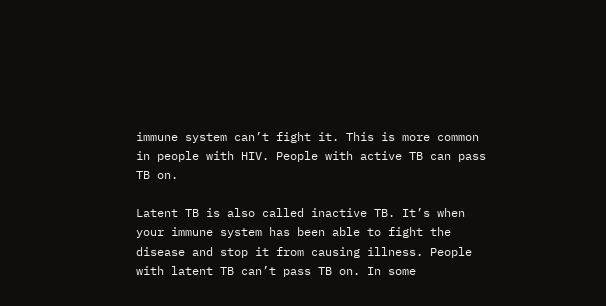immune system can’t fight it. This is more common in people with HIV. People with active TB can pass TB on.

Latent TB is also called inactive TB. It’s when your immune system has been able to fight the disease and stop it from causing illness. People with latent TB can’t pass TB on. In some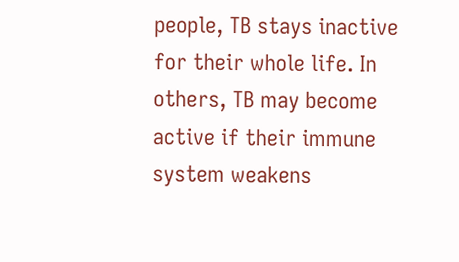people, TB stays inactive for their whole life. In others, TB may become active if their immune system weakens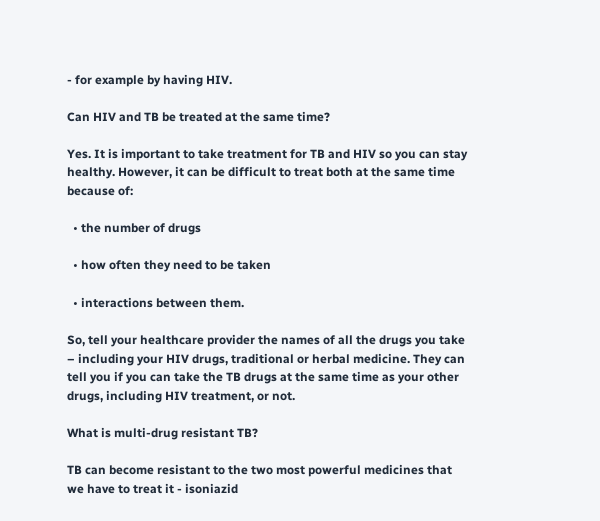- for example by having HIV.

Can HIV and TB be treated at the same time?

Yes. It is important to take treatment for TB and HIV so you can stay healthy. However, it can be difficult to treat both at the same time because of:

  • the number of drugs

  • how often they need to be taken

  • interactions between them.

So, tell your healthcare provider the names of all the drugs you take – including your HIV drugs, traditional or herbal medicine. They can tell you if you can take the TB drugs at the same time as your other drugs, including HIV treatment, or not.

What is multi-drug resistant TB?

TB can become resistant to the two most powerful medicines that we have to treat it - isoniazid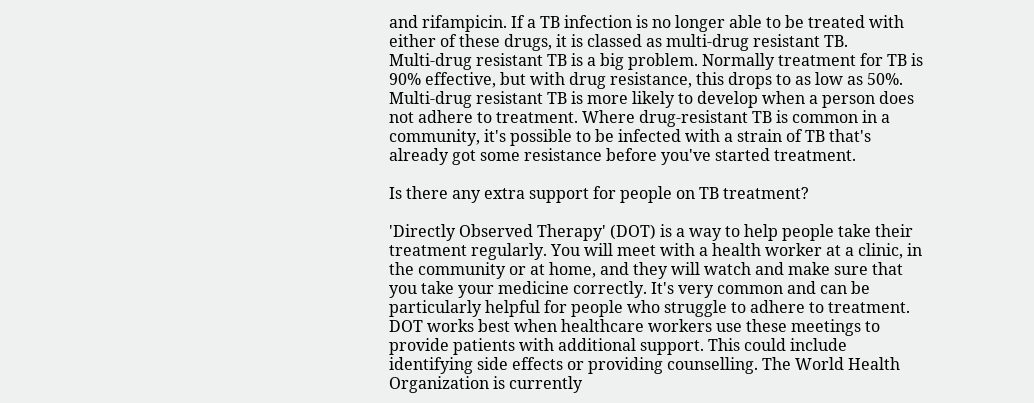and rifampicin. If a TB infection is no longer able to be treated with either of these drugs, it is classed as multi-drug resistant TB.
Multi-drug resistant TB is a big problem. Normally treatment for TB is 90% effective, but with drug resistance, this drops to as low as 50%.
Multi-drug resistant TB is more likely to develop when a person does not adhere to treatment. Where drug-resistant TB is common in a community, it's possible to be infected with a strain of TB that's already got some resistance before you've started treatment.

Is there any extra support for people on TB treatment?

'Directly Observed Therapy' (DOT) is a way to help people take their treatment regularly. You will meet with a health worker at a clinic, in the community or at home, and they will watch and make sure that you take your medicine correctly. It's very common and can be particularly helpful for people who struggle to adhere to treatment.
DOT works best when healthcare workers use these meetings to provide patients with additional support. This could include identifying side effects or providing counselling. The World Health Organization is currently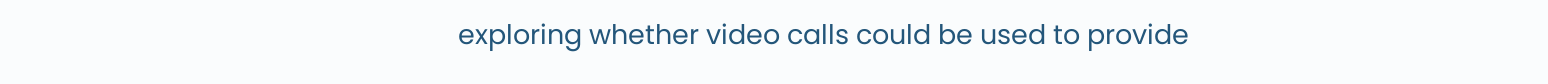exploring whether video calls could be used to provide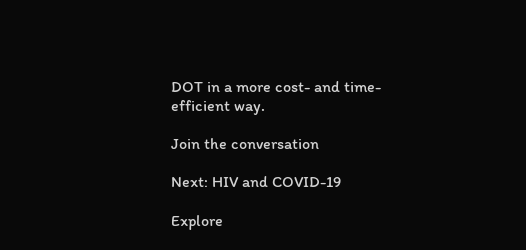DOT in a more cost- and time-efficient way.

Join the conversation

Next: HIV and COVID-19

Explore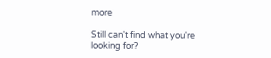more

Still can't find what you're looking for?